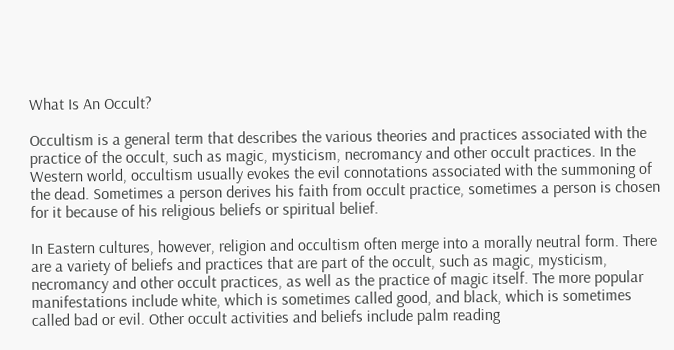What Is An Occult?

Occultism is a general term that describes the various theories and practices associated with the practice of the occult, such as magic, mysticism, necromancy and other occult practices. In the Western world, occultism usually evokes the evil connotations associated with the summoning of the dead. Sometimes a person derives his faith from occult practice, sometimes a person is chosen for it because of his religious beliefs or spiritual belief.

In Eastern cultures, however, religion and occultism often merge into a morally neutral form. There are a variety of beliefs and practices that are part of the occult, such as magic, mysticism, necromancy and other occult practices, as well as the practice of magic itself. The more popular manifestations include white, which is sometimes called good, and black, which is sometimes called bad or evil. Other occult activities and beliefs include palm reading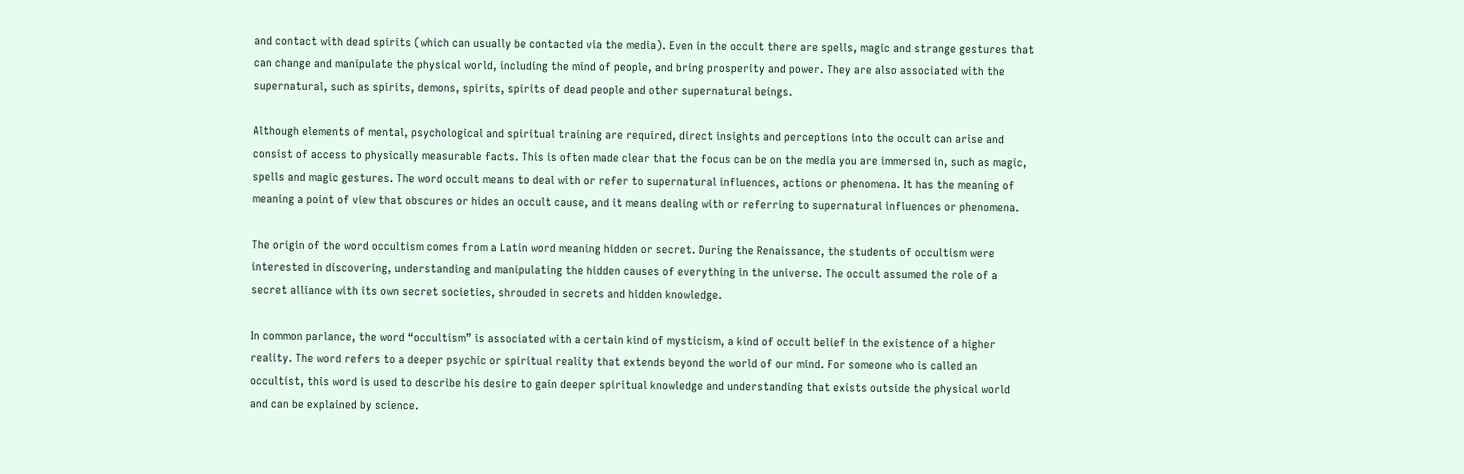and contact with dead spirits (which can usually be contacted via the media). Even in the occult there are spells, magic and strange gestures that can change and manipulate the physical world, including the mind of people, and bring prosperity and power. They are also associated with the supernatural, such as spirits, demons, spirits, spirits of dead people and other supernatural beings.

Although elements of mental, psychological and spiritual training are required, direct insights and perceptions into the occult can arise and consist of access to physically measurable facts. This is often made clear that the focus can be on the media you are immersed in, such as magic, spells and magic gestures. The word occult means to deal with or refer to supernatural influences, actions or phenomena. It has the meaning of meaning a point of view that obscures or hides an occult cause, and it means dealing with or referring to supernatural influences or phenomena.

The origin of the word occultism comes from a Latin word meaning hidden or secret. During the Renaissance, the students of occultism were interested in discovering, understanding and manipulating the hidden causes of everything in the universe. The occult assumed the role of a secret alliance with its own secret societies, shrouded in secrets and hidden knowledge.

In common parlance, the word “occultism” is associated with a certain kind of mysticism, a kind of occult belief in the existence of a higher reality. The word refers to a deeper psychic or spiritual reality that extends beyond the world of our mind. For someone who is called an occultist, this word is used to describe his desire to gain deeper spiritual knowledge and understanding that exists outside the physical world and can be explained by science.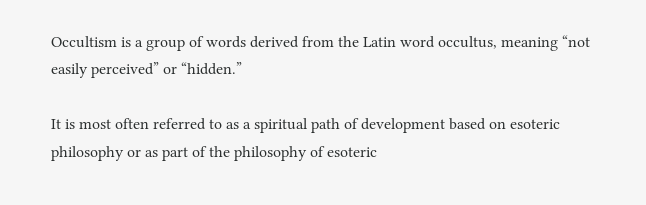Occultism is a group of words derived from the Latin word occultus, meaning “not easily perceived” or “hidden.”

It is most often referred to as a spiritual path of development based on esoteric philosophy or as part of the philosophy of esoteric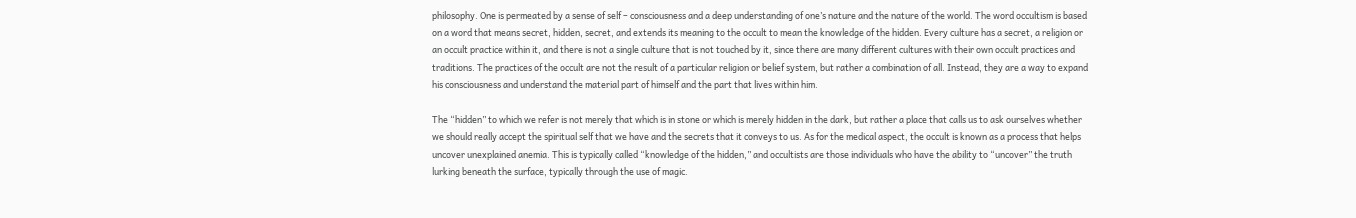philosophy. One is permeated by a sense of self – consciousness and a deep understanding of one’s nature and the nature of the world. The word occultism is based on a word that means secret, hidden, secret, and extends its meaning to the occult to mean the knowledge of the hidden. Every culture has a secret, a religion or an occult practice within it, and there is not a single culture that is not touched by it, since there are many different cultures with their own occult practices and traditions. The practices of the occult are not the result of a particular religion or belief system, but rather a combination of all. Instead, they are a way to expand his consciousness and understand the material part of himself and the part that lives within him.

The “hidden” to which we refer is not merely that which is in stone or which is merely hidden in the dark, but rather a place that calls us to ask ourselves whether we should really accept the spiritual self that we have and the secrets that it conveys to us. As for the medical aspect, the occult is known as a process that helps uncover unexplained anemia. This is typically called “knowledge of the hidden,” and occultists are those individuals who have the ability to “uncover” the truth lurking beneath the surface, typically through the use of magic.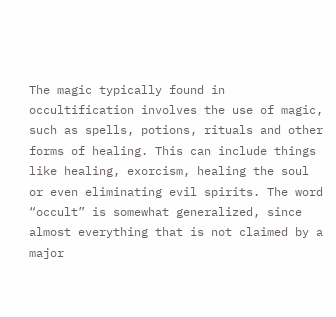The magic typically found in occultification involves the use of magic, such as spells, potions, rituals and other forms of healing. This can include things like healing, exorcism, healing the soul or even eliminating evil spirits. The word “occult” is somewhat generalized, since almost everything that is not claimed by a major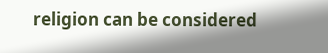religion can be considered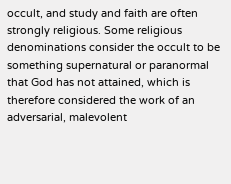occult, and study and faith are often strongly religious. Some religious denominations consider the occult to be something supernatural or paranormal that God has not attained, which is therefore considered the work of an adversarial, malevolent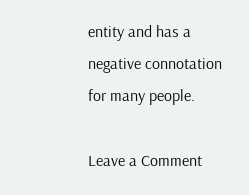entity and has a negative connotation for many people.

Leave a Comment